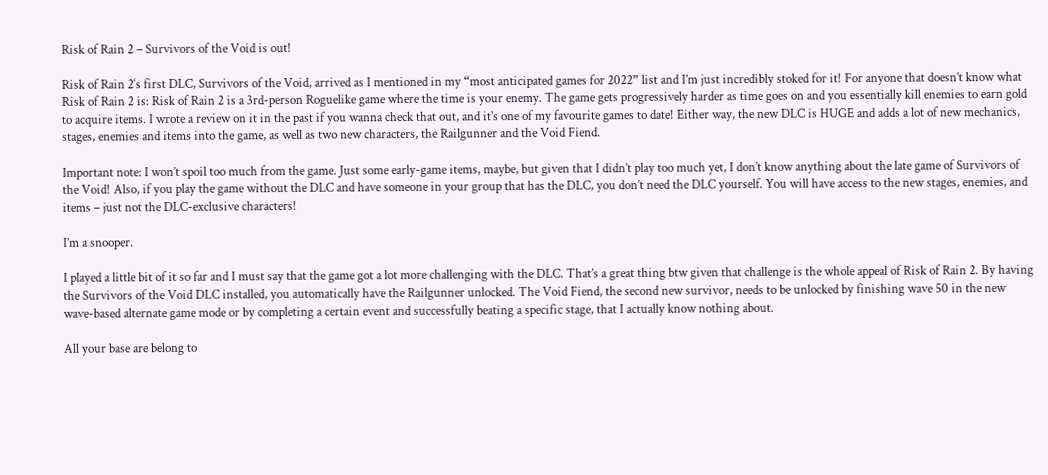Risk of Rain 2 – Survivors of the Void is out!

Risk of Rain 2‘s first DLC, Survivors of the Void, arrived as I mentioned in my “most anticipated games for 2022” list and I’m just incredibly stoked for it! For anyone that doesn’t know what Risk of Rain 2 is: Risk of Rain 2 is a 3rd-person Roguelike game where the time is your enemy. The game gets progressively harder as time goes on and you essentially kill enemies to earn gold to acquire items. I wrote a review on it in the past if you wanna check that out, and it’s one of my favourite games to date! Either way, the new DLC is HUGE and adds a lot of new mechanics, stages, enemies and items into the game, as well as two new characters, the Railgunner and the Void Fiend.

Important note: I won’t spoil too much from the game. Just some early-game items, maybe, but given that I didn’t play too much yet, I don’t know anything about the late game of Survivors of the Void! Also, if you play the game without the DLC and have someone in your group that has the DLC, you don’t need the DLC yourself. You will have access to the new stages, enemies, and items – just not the DLC-exclusive characters!

I’m a snooper.

I played a little bit of it so far and I must say that the game got a lot more challenging with the DLC. That’s a great thing btw given that challenge is the whole appeal of Risk of Rain 2. By having the Survivors of the Void DLC installed, you automatically have the Railgunner unlocked. The Void Fiend, the second new survivor, needs to be unlocked by finishing wave 50 in the new wave-based alternate game mode or by completing a certain event and successfully beating a specific stage, that I actually know nothing about.

All your base are belong to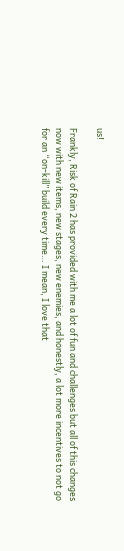us!

Frankly, Risk of Rain 2 has provided with me a lot of fun and challenges but all of this changes now with new items, new stages, new enemies, and honestly, a lot more incentives to not go for an “on-kill” build every time… I mean, I love that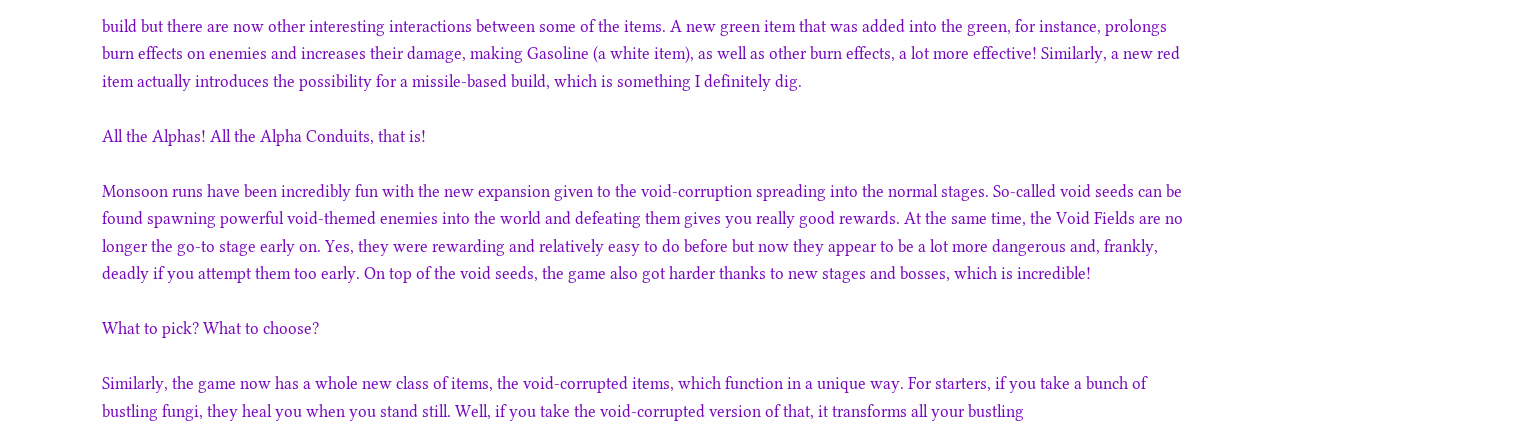build but there are now other interesting interactions between some of the items. A new green item that was added into the green, for instance, prolongs burn effects on enemies and increases their damage, making Gasoline (a white item), as well as other burn effects, a lot more effective! Similarly, a new red item actually introduces the possibility for a missile-based build, which is something I definitely dig.

All the Alphas! All the Alpha Conduits, that is!

Monsoon runs have been incredibly fun with the new expansion given to the void-corruption spreading into the normal stages. So-called void seeds can be found spawning powerful void-themed enemies into the world and defeating them gives you really good rewards. At the same time, the Void Fields are no longer the go-to stage early on. Yes, they were rewarding and relatively easy to do before but now they appear to be a lot more dangerous and, frankly, deadly if you attempt them too early. On top of the void seeds, the game also got harder thanks to new stages and bosses, which is incredible!

What to pick? What to choose?

Similarly, the game now has a whole new class of items, the void-corrupted items, which function in a unique way. For starters, if you take a bunch of bustling fungi, they heal you when you stand still. Well, if you take the void-corrupted version of that, it transforms all your bustling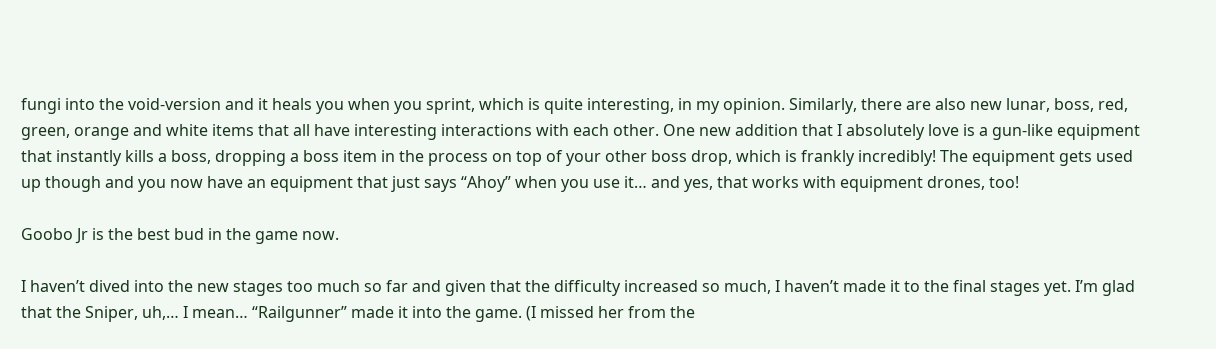fungi into the void-version and it heals you when you sprint, which is quite interesting, in my opinion. Similarly, there are also new lunar, boss, red, green, orange and white items that all have interesting interactions with each other. One new addition that I absolutely love is a gun-like equipment that instantly kills a boss, dropping a boss item in the process on top of your other boss drop, which is frankly incredibly! The equipment gets used up though and you now have an equipment that just says “Ahoy” when you use it… and yes, that works with equipment drones, too!

Goobo Jr is the best bud in the game now.

I haven’t dived into the new stages too much so far and given that the difficulty increased so much, I haven’t made it to the final stages yet. I’m glad that the Sniper, uh,… I mean… “Railgunner” made it into the game. (I missed her from the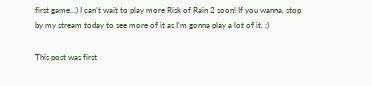first game…) I can’t wait to play more Risk of Rain 2 soon! If you wanna, stop by my stream today to see more of it as I’m gonna play a lot of it. :)

This post was first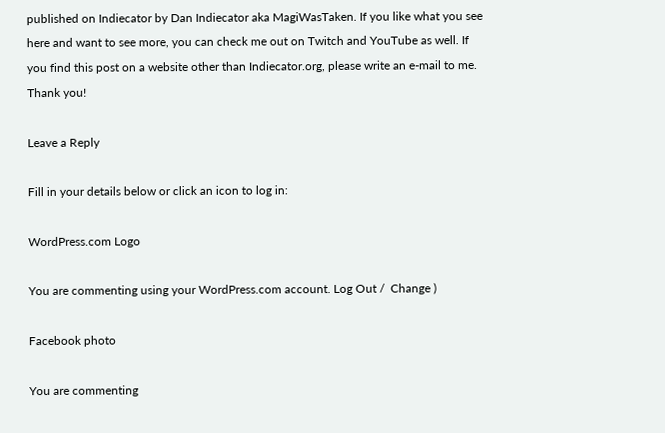published on Indiecator by Dan Indiecator aka MagiWasTaken. If you like what you see here and want to see more, you can check me out on Twitch and YouTube as well. If you find this post on a website other than Indiecator.org, please write an e-mail to me. Thank you!

Leave a Reply

Fill in your details below or click an icon to log in:

WordPress.com Logo

You are commenting using your WordPress.com account. Log Out /  Change )

Facebook photo

You are commenting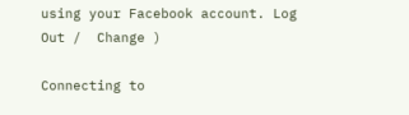using your Facebook account. Log Out /  Change )

Connecting to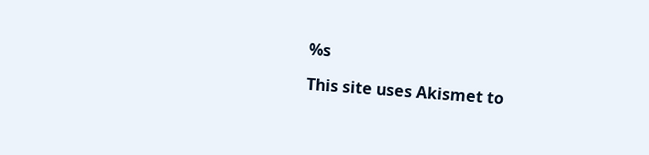%s

This site uses Akismet to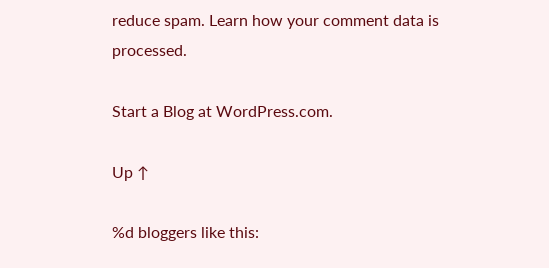reduce spam. Learn how your comment data is processed.

Start a Blog at WordPress.com.

Up ↑

%d bloggers like this: